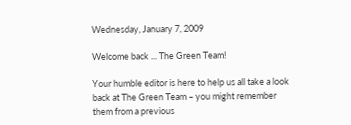Wednesday, January 7, 2009

Welcome back ... The Green Team!

Your humble editor is here to help us all take a look back at The Green Team – you might remember them from a previous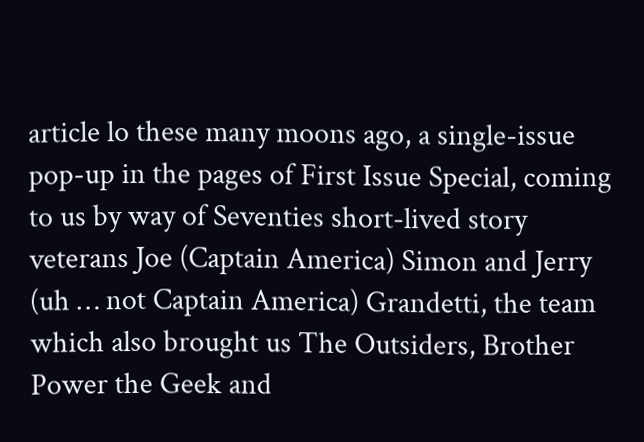article lo these many moons ago, a single-issue pop-up in the pages of First Issue Special, coming to us by way of Seventies short-lived story veterans Joe (Captain America) Simon and Jerry (uh … not Captain America) Grandetti, the team which also brought us The Outsiders, Brother Power the Geek and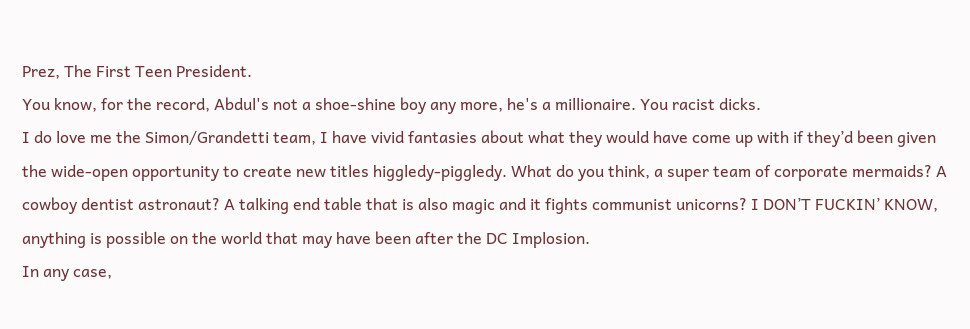Prez, The First Teen President.
You know, for the record, Abdul's not a shoe-shine boy any more, he's a millionaire. You racist dicks.
I do love me the Simon/Grandetti team, I have vivid fantasies about what they would have come up with if they’d been given the wide-open opportunity to create new titles higgledy-piggledy. What do you think, a super team of corporate mermaids? A cowboy dentist astronaut? A talking end table that is also magic and it fights communist unicorns? I DON’T FUCKIN’ KNOW, anything is possible on the world that may have been after the DC Implosion.
In any case,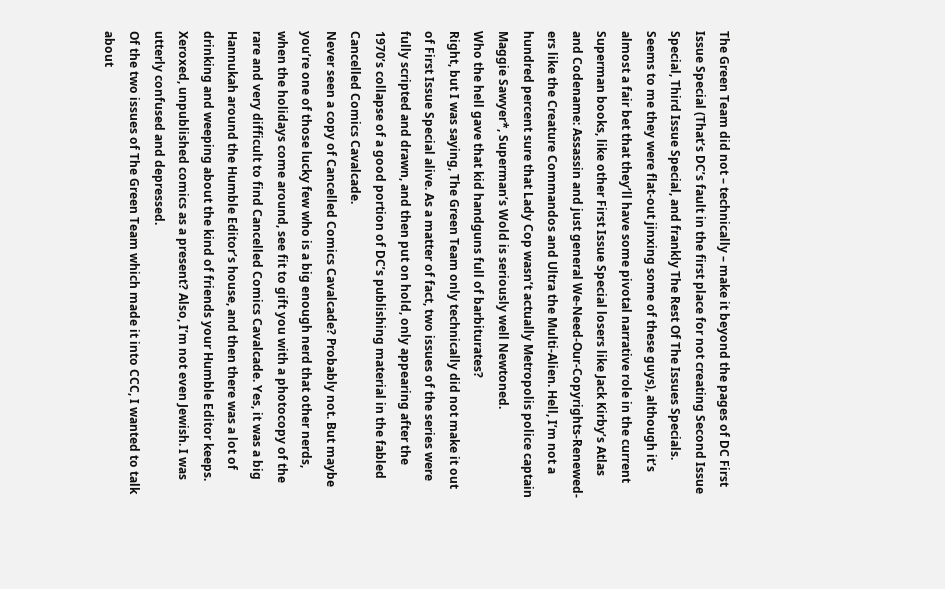The Green Team did not – technically – make it beyond the pages of DC First Issue Special (That’s DC’s fault in the first place for not creating Second Issue Special, Third Issue Special, and frankly The Rest Of The Issues Specials. Seems to me they were flat-out jinxing some of these guys), although it’s almost a fair bet that they’ll have some pivotal narrative role in the current Superman books, like other First Issue Special losers like Jack Kirby’s Atlas and Codename: Assassin and just general We-Need-Our-Copyrights-Renewed-ers like the Creature Commandos and Ultra the Multi-Alien. Hell, I’m not a hundred percent sure that Lady Cop wasn’t actually Metropolis police captain Maggie Sawyer*, Superman’s Wold is seriously well Newtoned.
Who the hell gave that kid handguns full of barbiturates?
Right, but I was saying, The Green Team only technically did not make it out of First Issue Special alive. As a matter of fact, two issues of the series were fully scripted and drawn, and then put on hold, only appearing after the 1970’s collapse of a good portion of DC’s publishing material in the fabled Cancelled Comics Cavalcade.
Never seen a copy of Cancelled Comics Cavalcade? Probably not. But maybe you’re one of those lucky few who is a big enough nerd that other nerds, when the holidays come around, see fit to gift you with a photocopy of the rare and very difficult to find Cancelled Comics Cavalcade. Yes, it was a big Hannukah around the Humble Editor’s house, and then there was a lot of drinking and weeping about the kind of friends your Humble Editor keeps. Xeroxed, unpublished comics as a present? Also, I’m not even Jewish. I was utterly confused and depressed.
Of the two issues of The Green Team which made it into CCC, I wanted to talk about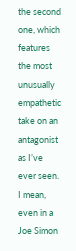the second one, which features the most unusually empathetic take on an antagonist as I’ve ever seen. I mean, even in a Joe Simon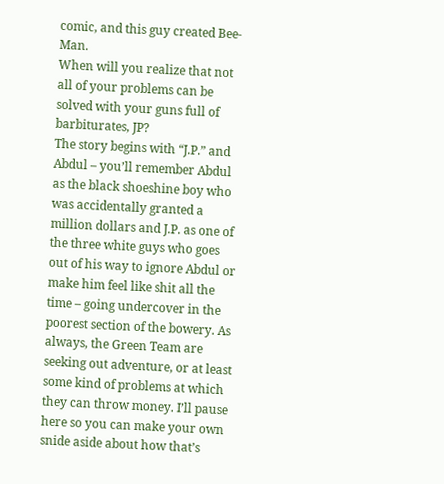comic, and this guy created Bee-Man.
When will you realize that not all of your problems can be solved with your guns full of barbiturates, JP?
The story begins with “J.P.” and Abdul – you’ll remember Abdul as the black shoeshine boy who was accidentally granted a million dollars and J.P. as one of the three white guys who goes out of his way to ignore Abdul or make him feel like shit all the time – going undercover in the poorest section of the bowery. As always, the Green Team are seeking out adventure, or at least some kind of problems at which they can throw money. I’ll pause here so you can make your own snide aside about how that’s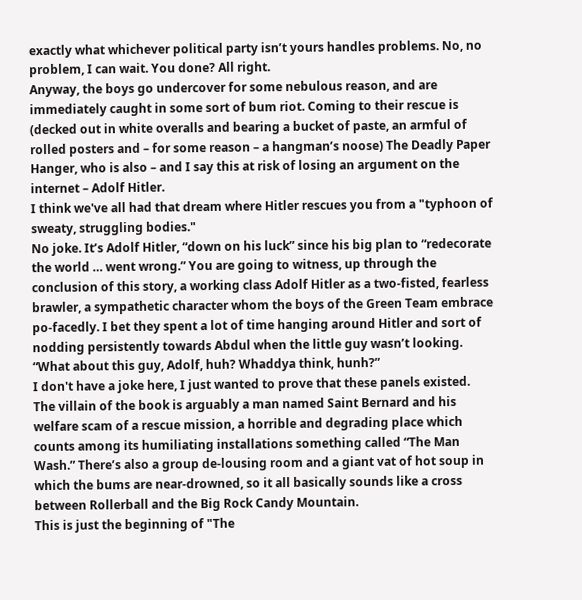exactly what whichever political party isn’t yours handles problems. No, no problem, I can wait. You done? All right.
Anyway, the boys go undercover for some nebulous reason, and are immediately caught in some sort of bum riot. Coming to their rescue is (decked out in white overalls and bearing a bucket of paste, an armful of rolled posters and – for some reason – a hangman’s noose) The Deadly Paper Hanger, who is also – and I say this at risk of losing an argument on the internet – Adolf Hitler.
I think we've all had that dream where Hitler rescues you from a "typhoon of sweaty, struggling bodies."
No joke. It’s Adolf Hitler, “down on his luck” since his big plan to “redecorate the world … went wrong.” You are going to witness, up through the conclusion of this story, a working class Adolf Hitler as a two-fisted, fearless brawler, a sympathetic character whom the boys of the Green Team embrace po-facedly. I bet they spent a lot of time hanging around Hitler and sort of nodding persistently towards Abdul when the little guy wasn’t looking. “What about this guy, Adolf, huh? Whaddya think, hunh?”
I don't have a joke here, I just wanted to prove that these panels existed.
The villain of the book is arguably a man named Saint Bernard and his welfare scam of a rescue mission, a horrible and degrading place which counts among its humiliating installations something called “The Man Wash.” There’s also a group de-lousing room and a giant vat of hot soup in which the bums are near-drowned, so it all basically sounds like a cross between Rollerball and the Big Rock Candy Mountain.
This is just the beginning of "The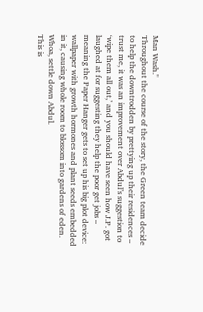Man Wash."
Throughout the course of the story, the Green team decide to help the downtrodden by prettying up their residences – trust me, it was an improvement over Abdul’s suggestion to ‘wipe them all out,’ and you should have seen how J.P. got laughed at for suggesting they help the poor get jobs – meaning the Paper Hanger gets to set up his big plot device: wallpaper with growth hormones and plant seeds embedded in it, causing whole room to blossom into gardens of eden.
Whoa, settle down Abdul.
This is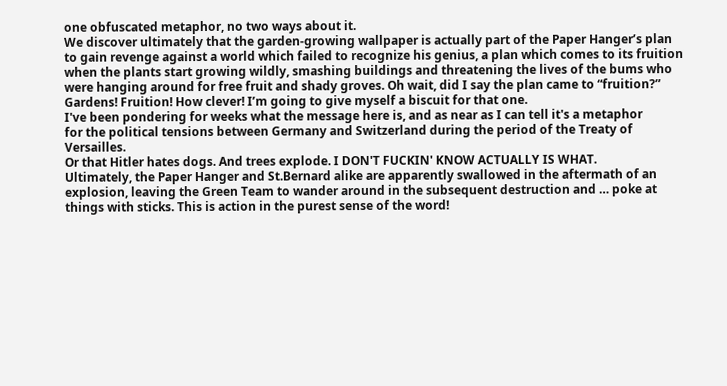one obfuscated metaphor, no two ways about it.
We discover ultimately that the garden-growing wallpaper is actually part of the Paper Hanger’s plan to gain revenge against a world which failed to recognize his genius, a plan which comes to its fruition when the plants start growing wildly, smashing buildings and threatening the lives of the bums who were hanging around for free fruit and shady groves. Oh wait, did I say the plan came to “fruition?” Gardens! Fruition! How clever! I’m going to give myself a biscuit for that one.
I've been pondering for weeks what the message here is, and as near as I can tell it's a metaphor
for the political tensions between Germany and Switzerland during the period of the Treaty of Versailles.
Or that Hitler hates dogs. And trees explode. I DON'T FUCKIN' KNOW ACTUALLY IS WHAT.
Ultimately, the Paper Hanger and St.Bernard alike are apparently swallowed in the aftermath of an explosion, leaving the Green Team to wander around in the subsequent destruction and … poke at things with sticks. This is action in the purest sense of the word!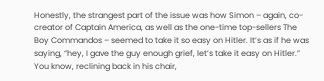Honestly, the strangest part of the issue was how Simon – again, co-creator of Captain America, as well as the one-time top-sellers The Boy Commandos – seemed to take it so easy on Hitler. It’s as if he was saying, “hey, I gave the guy enough grief, let’s take it easy on Hitler.” You know, reclining back in his chair,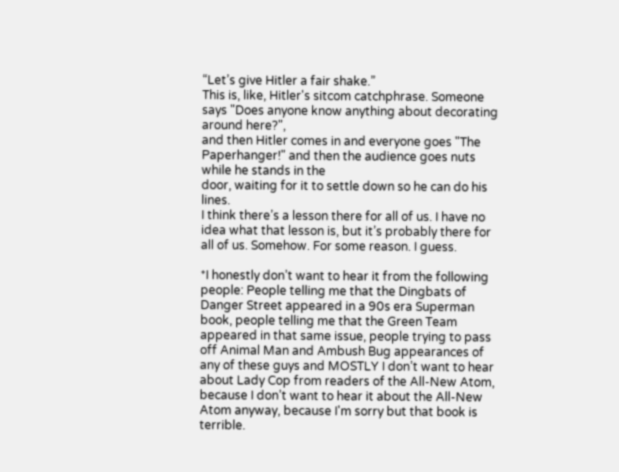“Let’s give Hitler a fair shake.”
This is, like, Hitler's sitcom catchphrase. Someone says "Does anyone know anything about decorating around here?",
and then Hitler comes in and everyone goes "The Paperhanger!" and then the audience goes nuts while he stands in the
door, waiting for it to settle down so he can do his lines.
I think there’s a lesson there for all of us. I have no idea what that lesson is, but it’s probably there for all of us. Somehow. For some reason. I guess.

*I honestly don’t want to hear it from the following people: People telling me that the Dingbats of Danger Street appeared in a 90s era Superman book, people telling me that the Green Team appeared in that same issue, people trying to pass off Animal Man and Ambush Bug appearances of any of these guys and MOSTLY I don’t want to hear about Lady Cop from readers of the All-New Atom, because I don’t want to hear it about the All-New Atom anyway, because I'm sorry but that book is terrible.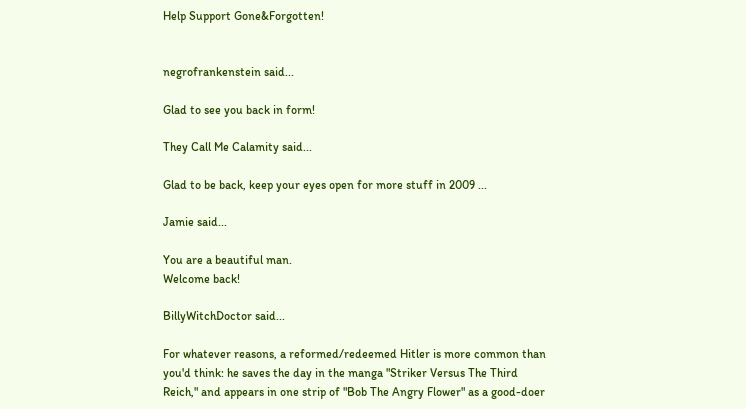Help Support Gone&Forgotten!


negrofrankenstein said...

Glad to see you back in form!

They Call Me Calamity said...

Glad to be back, keep your eyes open for more stuff in 2009 ...

Jamie said...

You are a beautiful man.
Welcome back!

BillyWitchDoctor said...

For whatever reasons, a reformed/redeemed Hitler is more common than you'd think: he saves the day in the manga "Striker Versus The Third Reich," and appears in one strip of "Bob The Angry Flower" as a good-doer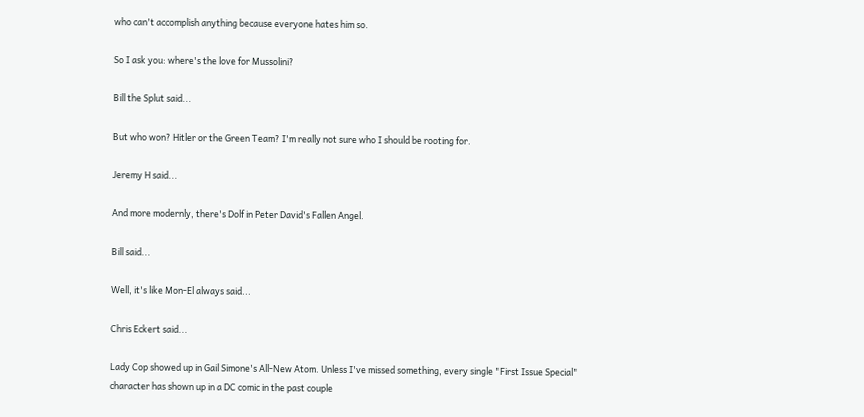who can't accomplish anything because everyone hates him so.

So I ask you: where's the love for Mussolini?

Bill the Splut said...

But who won? Hitler or the Green Team? I'm really not sure who I should be rooting for.

Jeremy H said...

And more modernly, there's Dolf in Peter David's Fallen Angel.

Bill said...

Well, it's like Mon-El always said...

Chris Eckert said...

Lady Cop showed up in Gail Simone's All-New Atom. Unless I've missed something, every single "First Issue Special" character has shown up in a DC comic in the past couple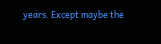years. Except maybe the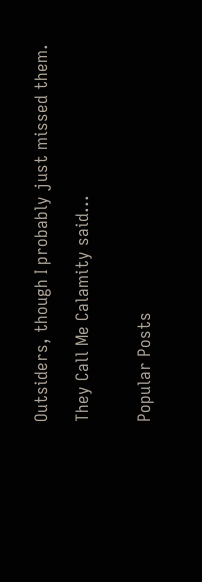Outsiders, though I probably just missed them.

They Call Me Calamity said...


Popular Posts